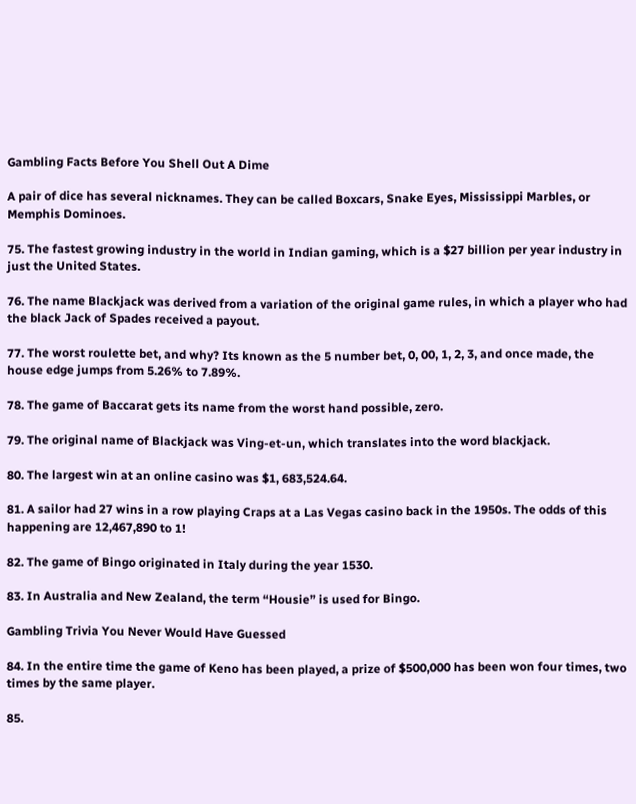Gambling Facts Before You Shell Out A Dime

A pair of dice has several nicknames. They can be called Boxcars, Snake Eyes, Mississippi Marbles, or Memphis Dominoes.

75. The fastest growing industry in the world in Indian gaming, which is a $27 billion per year industry in just the United States.

76. The name Blackjack was derived from a variation of the original game rules, in which a player who had the black Jack of Spades received a payout.

77. The worst roulette bet, and why? Its known as the 5 number bet, 0, 00, 1, 2, 3, and once made, the house edge jumps from 5.26% to 7.89%.

78. The game of Baccarat gets its name from the worst hand possible, zero.

79. The original name of Blackjack was Ving-et-un, which translates into the word blackjack.

80. The largest win at an online casino was $1, 683,524.64.

81. A sailor had 27 wins in a row playing Craps at a Las Vegas casino back in the 1950s. The odds of this happening are 12,467,890 to 1!

82. The game of Bingo originated in Italy during the year 1530.

83. In Australia and New Zealand, the term “Housie” is used for Bingo.

Gambling Trivia You Never Would Have Guessed

84. In the entire time the game of Keno has been played, a prize of $500,000 has been won four times, two times by the same player.

85.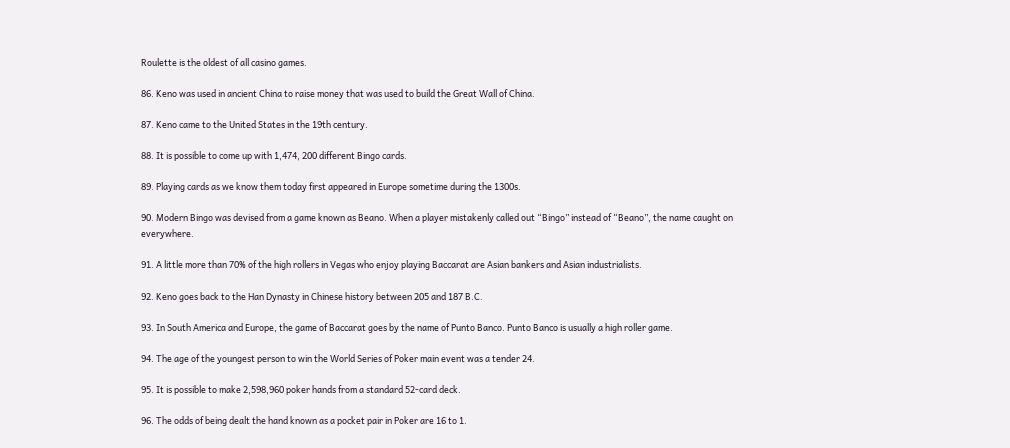Roulette is the oldest of all casino games.

86. Keno was used in ancient China to raise money that was used to build the Great Wall of China.

87. Keno came to the United States in the 19th century.

88. It is possible to come up with 1,474, 200 different Bingo cards.

89. Playing cards as we know them today first appeared in Europe sometime during the 1300s.

90. Modern Bingo was devised from a game known as Beano. When a player mistakenly called out “Bingo” instead of “Beano”, the name caught on everywhere.

91. A little more than 70% of the high rollers in Vegas who enjoy playing Baccarat are Asian bankers and Asian industrialists.

92. Keno goes back to the Han Dynasty in Chinese history between 205 and 187 B.C.

93. In South America and Europe, the game of Baccarat goes by the name of Punto Banco. Punto Banco is usually a high roller game.

94. The age of the youngest person to win the World Series of Poker main event was a tender 24.

95. It is possible to make 2,598,960 poker hands from a standard 52-card deck.

96. The odds of being dealt the hand known as a pocket pair in Poker are 16 to 1.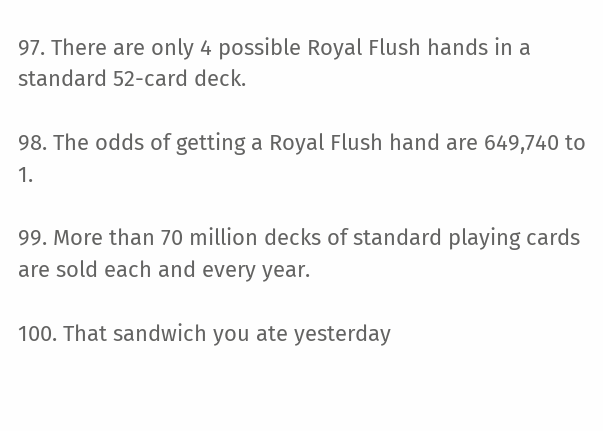97. There are only 4 possible Royal Flush hands in a standard 52-card deck.

98. The odds of getting a Royal Flush hand are 649,740 to 1.

99. More than 70 million decks of standard playing cards are sold each and every year.

100. That sandwich you ate yesterday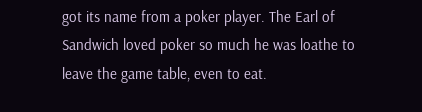got its name from a poker player. The Earl of Sandwich loved poker so much he was loathe to leave the game table, even to eat.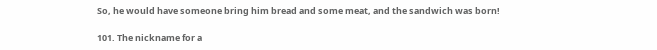So, he would have someone bring him bread and some meat, and the sandwich was born!

101. The nickname for a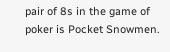pair of 8s in the game of poker is Pocket Snowmen.